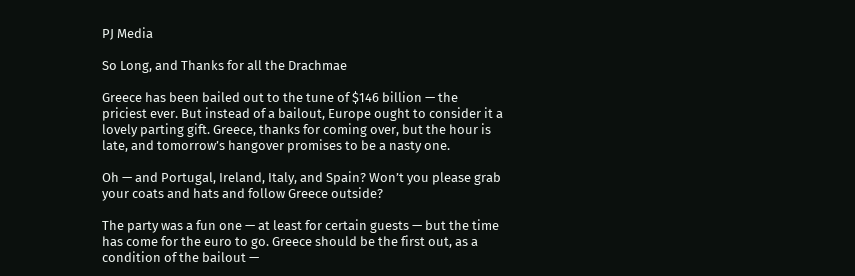PJ Media

So Long, and Thanks for all the Drachmae

Greece has been bailed out to the tune of $146 billion — the priciest ever. But instead of a bailout, Europe ought to consider it a lovely parting gift. Greece, thanks for coming over, but the hour is late, and tomorrow’s hangover promises to be a nasty one.

Oh — and Portugal, Ireland, Italy, and Spain? Won’t you please grab your coats and hats and follow Greece outside?

The party was a fun one — at least for certain guests — but the time has come for the euro to go. Greece should be the first out, as a condition of the bailout —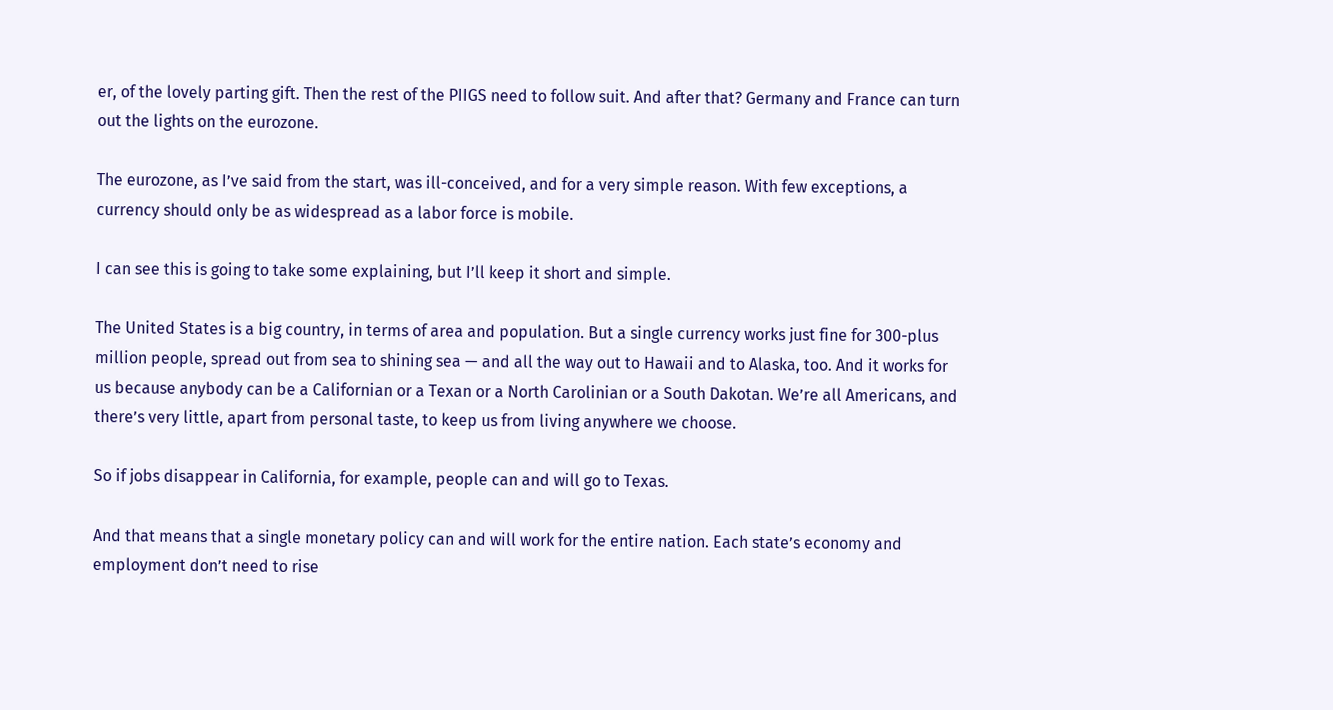er, of the lovely parting gift. Then the rest of the PIIGS need to follow suit. And after that? Germany and France can turn out the lights on the eurozone.

The eurozone, as I’ve said from the start, was ill-conceived, and for a very simple reason. With few exceptions, a currency should only be as widespread as a labor force is mobile.

I can see this is going to take some explaining, but I’ll keep it short and simple.

The United States is a big country, in terms of area and population. But a single currency works just fine for 300-plus million people, spread out from sea to shining sea — and all the way out to Hawaii and to Alaska, too. And it works for us because anybody can be a Californian or a Texan or a North Carolinian or a South Dakotan. We’re all Americans, and there’s very little, apart from personal taste, to keep us from living anywhere we choose.

So if jobs disappear in California, for example, people can and will go to Texas.

And that means that a single monetary policy can and will work for the entire nation. Each state’s economy and employment don’t need to rise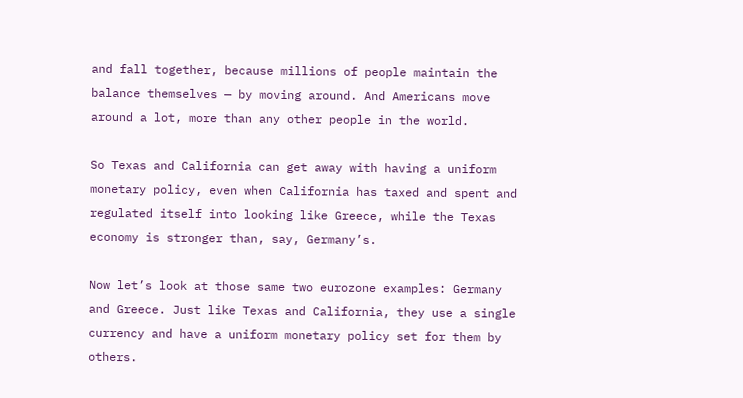and fall together, because millions of people maintain the balance themselves — by moving around. And Americans move around a lot, more than any other people in the world.

So Texas and California can get away with having a uniform monetary policy, even when California has taxed and spent and regulated itself into looking like Greece, while the Texas economy is stronger than, say, Germany’s.

Now let’s look at those same two eurozone examples: Germany and Greece. Just like Texas and California, they use a single currency and have a uniform monetary policy set for them by others.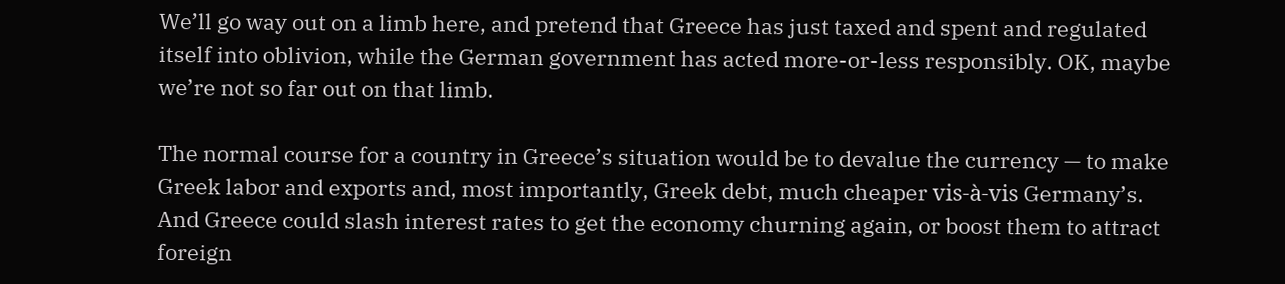We’ll go way out on a limb here, and pretend that Greece has just taxed and spent and regulated itself into oblivion, while the German government has acted more-or-less responsibly. OK, maybe we’re not so far out on that limb.

The normal course for a country in Greece’s situation would be to devalue the currency — to make Greek labor and exports and, most importantly, Greek debt, much cheaper vis-à-vis Germany’s. And Greece could slash interest rates to get the economy churning again, or boost them to attract foreign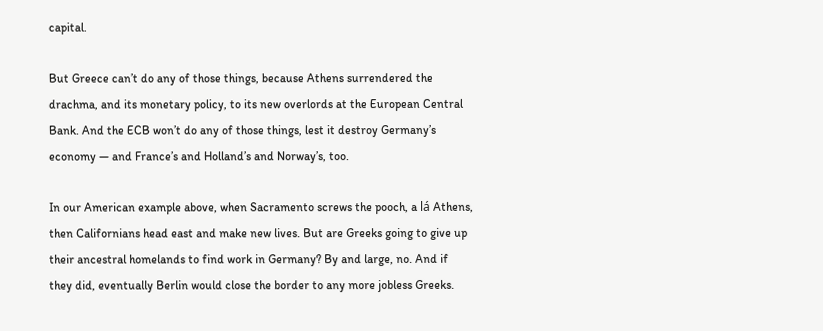capital.

But Greece can’t do any of those things, because Athens surrendered the drachma, and its monetary policy, to its new overlords at the European Central Bank. And the ECB won’t do any of those things, lest it destroy Germany’s economy — and France’s and Holland’s and Norway’s, too.

In our American example above, when Sacramento screws the pooch, a lá Athens, then Californians head east and make new lives. But are Greeks going to give up their ancestral homelands to find work in Germany? By and large, no. And if they did, eventually Berlin would close the border to any more jobless Greeks.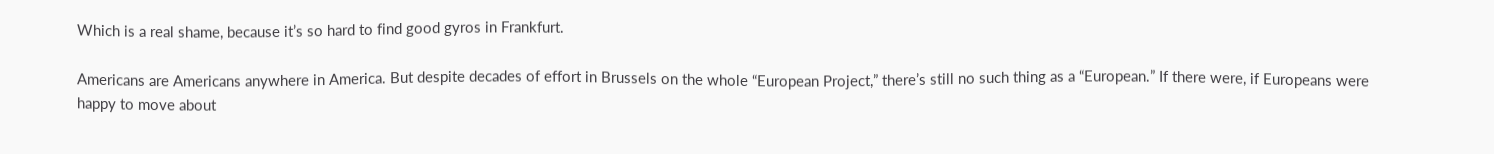Which is a real shame, because it’s so hard to find good gyros in Frankfurt.

Americans are Americans anywhere in America. But despite decades of effort in Brussels on the whole “European Project,” there’s still no such thing as a “European.” If there were, if Europeans were happy to move about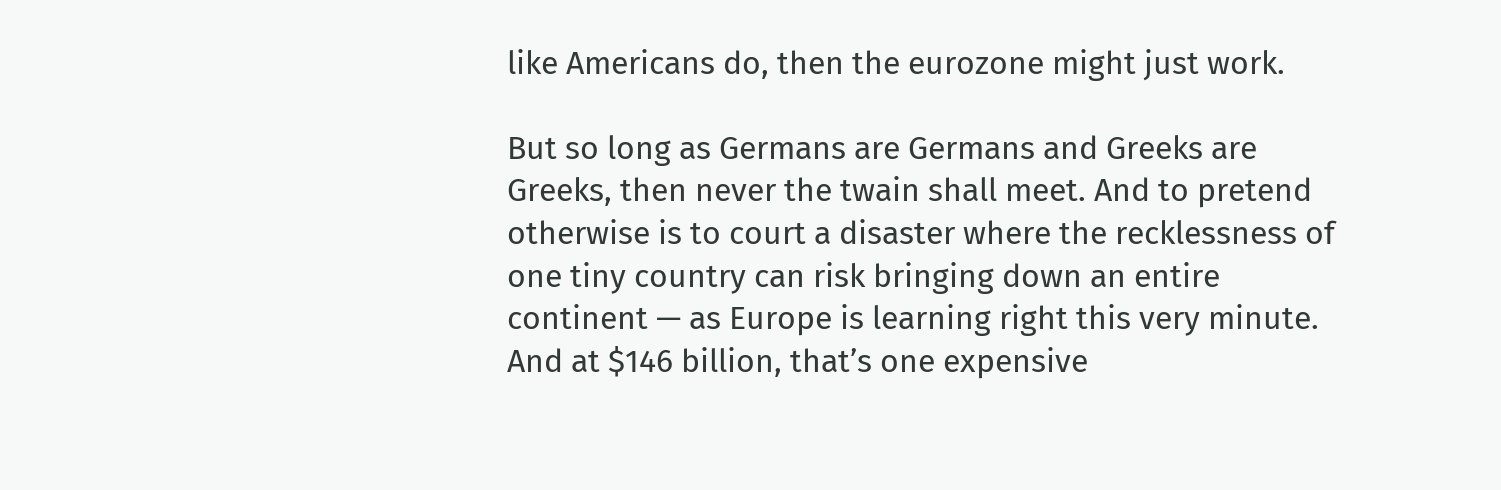like Americans do, then the eurozone might just work.

But so long as Germans are Germans and Greeks are Greeks, then never the twain shall meet. And to pretend otherwise is to court a disaster where the recklessness of one tiny country can risk bringing down an entire continent — as Europe is learning right this very minute. And at $146 billion, that’s one expensive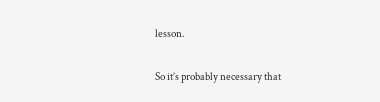lesson.

So it’s probably necessary that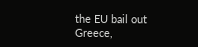the EU bail out Greece,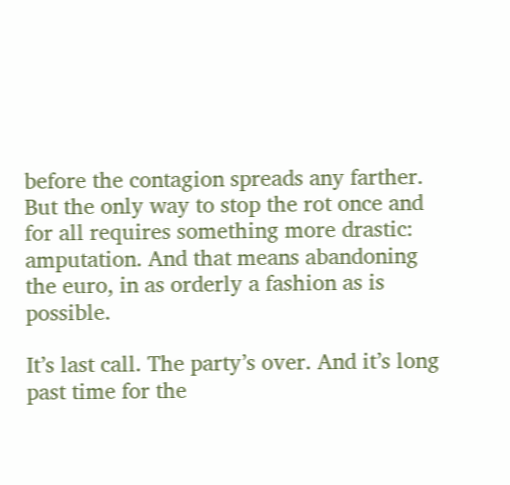before the contagion spreads any farther. But the only way to stop the rot once and for all requires something more drastic: amputation. And that means abandoning the euro, in as orderly a fashion as is possible.

It’s last call. The party’s over. And it’s long past time for the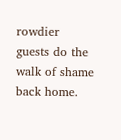rowdier guests do the walk of shame back home.